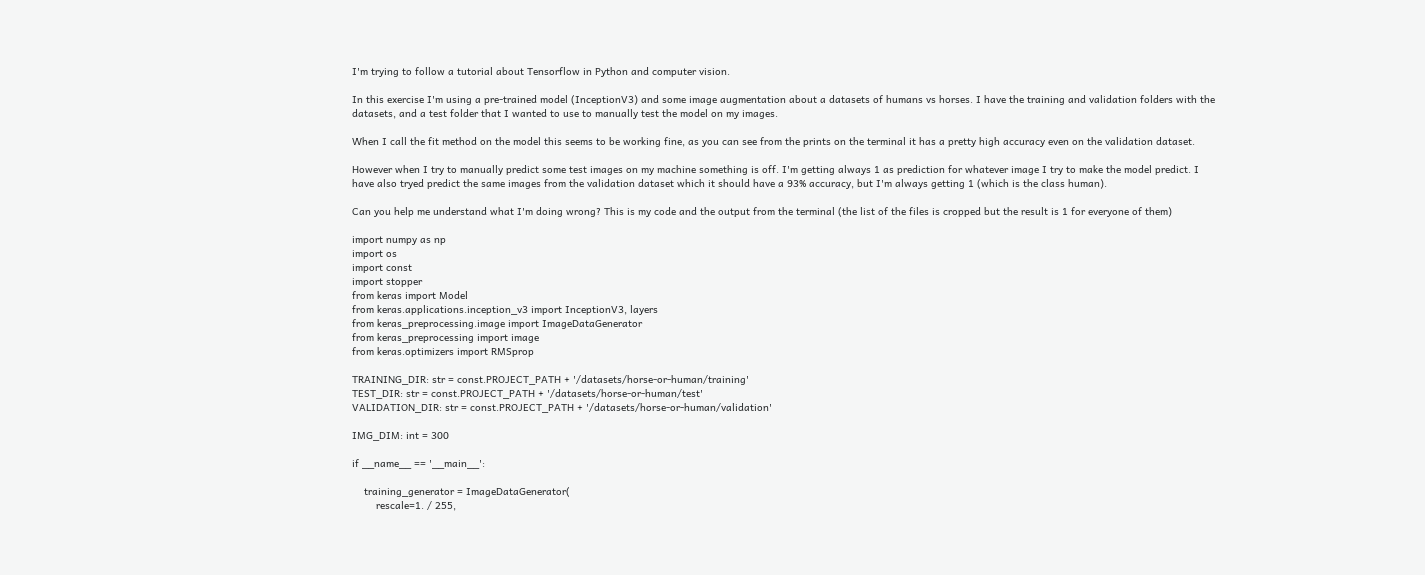I'm trying to follow a tutorial about Tensorflow in Python and computer vision.

In this exercise I'm using a pre-trained model (InceptionV3) and some image augmentation about a datasets of humans vs horses. I have the training and validation folders with the datasets, and a test folder that I wanted to use to manually test the model on my images.

When I call the fit method on the model this seems to be working fine, as you can see from the prints on the terminal it has a pretty high accuracy even on the validation dataset.

However when I try to manually predict some test images on my machine something is off. I'm getting always 1 as prediction for whatever image I try to make the model predict. I have also tryed predict the same images from the validation dataset which it should have a 93% accuracy, but I'm always getting 1 (which is the class human).

Can you help me understand what I'm doing wrong? This is my code and the output from the terminal (the list of the files is cropped but the result is 1 for everyone of them)

import numpy as np
import os
import const
import stopper
from keras import Model
from keras.applications.inception_v3 import InceptionV3, layers
from keras_preprocessing.image import ImageDataGenerator
from keras_preprocessing import image
from keras.optimizers import RMSprop

TRAINING_DIR: str = const.PROJECT_PATH + '/datasets/horse-or-human/training'
TEST_DIR: str = const.PROJECT_PATH + '/datasets/horse-or-human/test'
VALIDATION_DIR: str = const.PROJECT_PATH + '/datasets/horse-or-human/validation'

IMG_DIM: int = 300

if __name__ == '__main__':

    training_generator = ImageDataGenerator(
        rescale=1. / 255,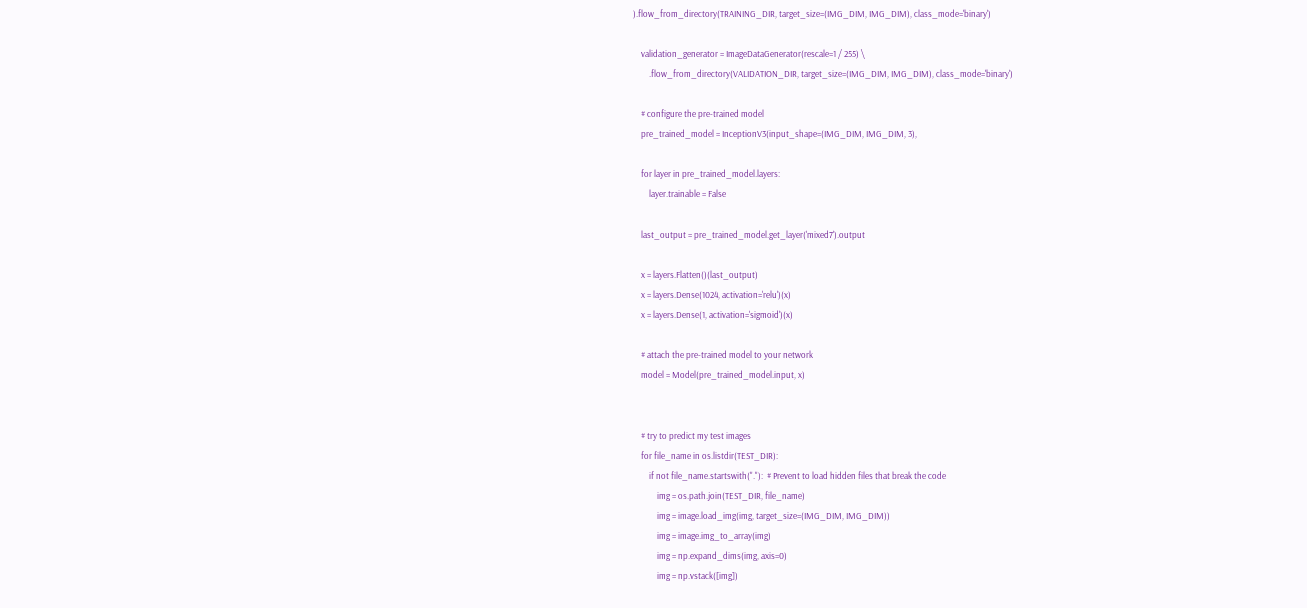).flow_from_directory(TRAINING_DIR, target_size=(IMG_DIM, IMG_DIM), class_mode='binary')

    validation_generator = ImageDataGenerator(rescale=1 / 255) \
        .flow_from_directory(VALIDATION_DIR, target_size=(IMG_DIM, IMG_DIM), class_mode='binary')

    # configure the pre-trained model
    pre_trained_model = InceptionV3(input_shape=(IMG_DIM, IMG_DIM, 3),

    for layer in pre_trained_model.layers:
        layer.trainable = False

    last_output = pre_trained_model.get_layer('mixed7').output

    x = layers.Flatten()(last_output)
    x = layers.Dense(1024, activation='relu')(x)
    x = layers.Dense(1, activation='sigmoid')(x)

    # attach the pre-trained model to your network
    model = Model(pre_trained_model.input, x)


    # try to predict my test images
    for file_name in os.listdir(TEST_DIR):
        if not file_name.startswith("."):  # Prevent to load hidden files that break the code
            img = os.path.join(TEST_DIR, file_name)
            img = image.load_img(img, target_size=(IMG_DIM, IMG_DIM))
            img = image.img_to_array(img)
            img = np.expand_dims(img, axis=0)
            img = np.vstack([img])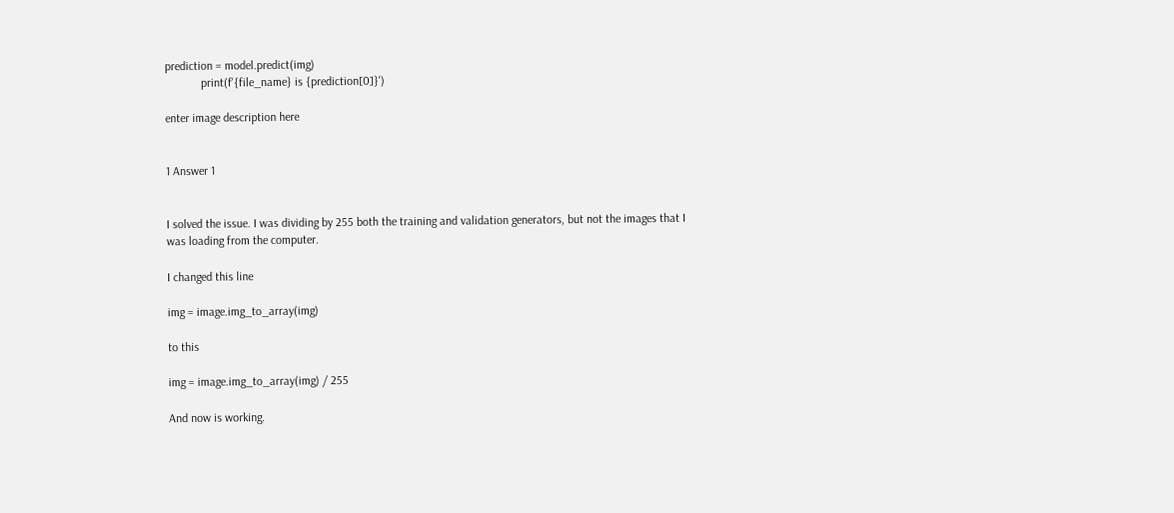prediction = model.predict(img)
            print(f'{file_name} is {prediction[0]}')

enter image description here


1 Answer 1


I solved the issue. I was dividing by 255 both the training and validation generators, but not the images that I was loading from the computer.

I changed this line

img = image.img_to_array(img)

to this

img = image.img_to_array(img) / 255

And now is working.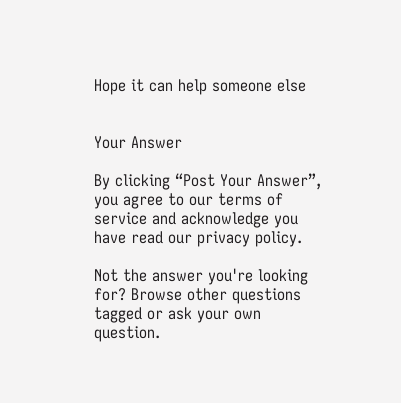Hope it can help someone else


Your Answer

By clicking “Post Your Answer”, you agree to our terms of service and acknowledge you have read our privacy policy.

Not the answer you're looking for? Browse other questions tagged or ask your own question.